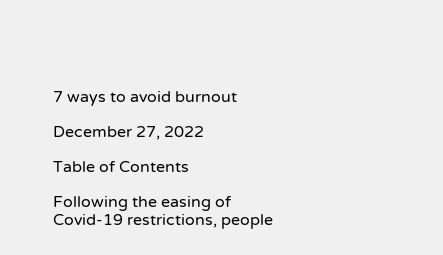7 ways to avoid burnout

December 27, 2022

Table of Contents

Following the easing of Covid-19 restrictions, people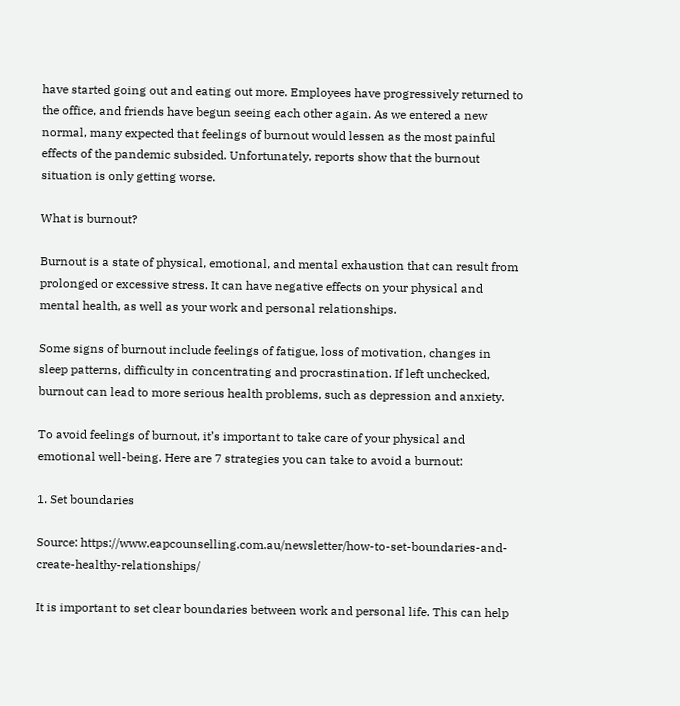have started going out and eating out more. Employees have progressively returned to the office, and friends have begun seeing each other again. As we entered a new normal, many expected that feelings of burnout would lessen as the most painful effects of the pandemic subsided. Unfortunately, reports show that the burnout situation is only getting worse.

What is burnout?

Burnout is a state of physical, emotional, and mental exhaustion that can result from prolonged or excessive stress. It can have negative effects on your physical and mental health, as well as your work and personal relationships.

Some signs of burnout include feelings of fatigue, loss of motivation, changes in sleep patterns, difficulty in concentrating and procrastination. If left unchecked, burnout can lead to more serious health problems, such as depression and anxiety.

To avoid feelings of burnout, it’s important to take care of your physical and emotional well-being. Here are 7 strategies you can take to avoid a burnout:

1. Set boundaries

Source: https://www.eapcounselling.com.au/newsletter/how-to-set-boundaries-and-create-healthy-relationships/

It is important to set clear boundaries between work and personal life. This can help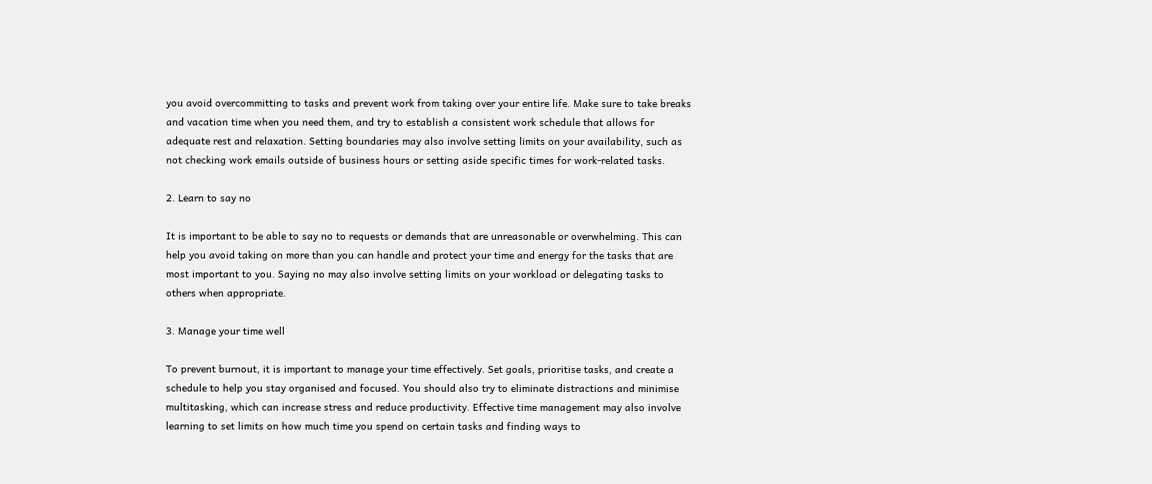you avoid overcommitting to tasks and prevent work from taking over your entire life. Make sure to take breaks and vacation time when you need them, and try to establish a consistent work schedule that allows for adequate rest and relaxation. Setting boundaries may also involve setting limits on your availability, such as not checking work emails outside of business hours or setting aside specific times for work-related tasks.

2. Learn to say no

It is important to be able to say no to requests or demands that are unreasonable or overwhelming. This can help you avoid taking on more than you can handle and protect your time and energy for the tasks that are most important to you. Saying no may also involve setting limits on your workload or delegating tasks to others when appropriate.

3. Manage your time well

To prevent burnout, it is important to manage your time effectively. Set goals, prioritise tasks, and create a schedule to help you stay organised and focused. You should also try to eliminate distractions and minimise multitasking, which can increase stress and reduce productivity. Effective time management may also involve learning to set limits on how much time you spend on certain tasks and finding ways to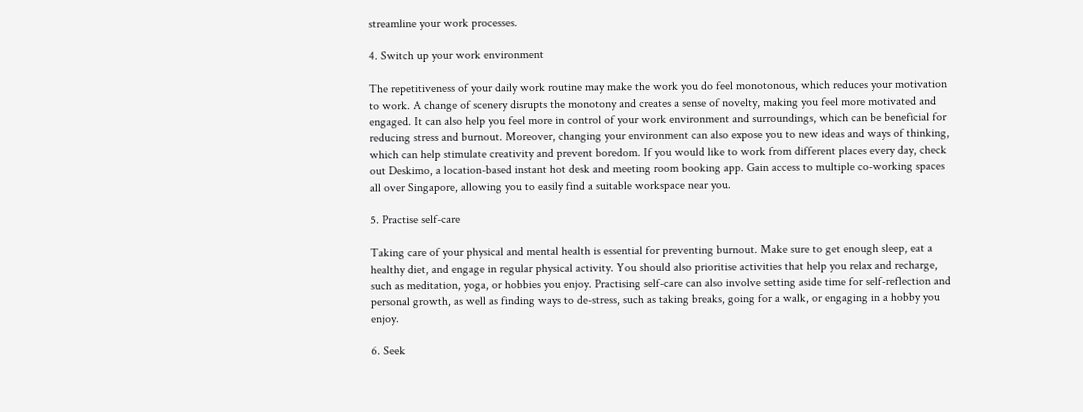streamline your work processes.

4. Switch up your work environment

The repetitiveness of your daily work routine may make the work you do feel monotonous, which reduces your motivation to work. A change of scenery disrupts the monotony and creates a sense of novelty, making you feel more motivated and engaged. It can also help you feel more in control of your work environment and surroundings, which can be beneficial for reducing stress and burnout. Moreover, changing your environment can also expose you to new ideas and ways of thinking, which can help stimulate creativity and prevent boredom. If you would like to work from different places every day, check out Deskimo, a location-based instant hot desk and meeting room booking app. Gain access to multiple co-working spaces all over Singapore, allowing you to easily find a suitable workspace near you.

5. Practise self-care

Taking care of your physical and mental health is essential for preventing burnout. Make sure to get enough sleep, eat a healthy diet, and engage in regular physical activity. You should also prioritise activities that help you relax and recharge, such as meditation, yoga, or hobbies you enjoy. Practising self-care can also involve setting aside time for self-reflection and personal growth, as well as finding ways to de-stress, such as taking breaks, going for a walk, or engaging in a hobby you enjoy.

6. Seek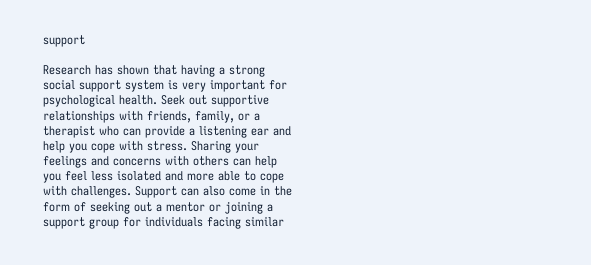support

Research has shown that having a strong social support system is very important for psychological health. Seek out supportive relationships with friends, family, or a therapist who can provide a listening ear and help you cope with stress. Sharing your feelings and concerns with others can help you feel less isolated and more able to cope with challenges. Support can also come in the form of seeking out a mentor or joining a support group for individuals facing similar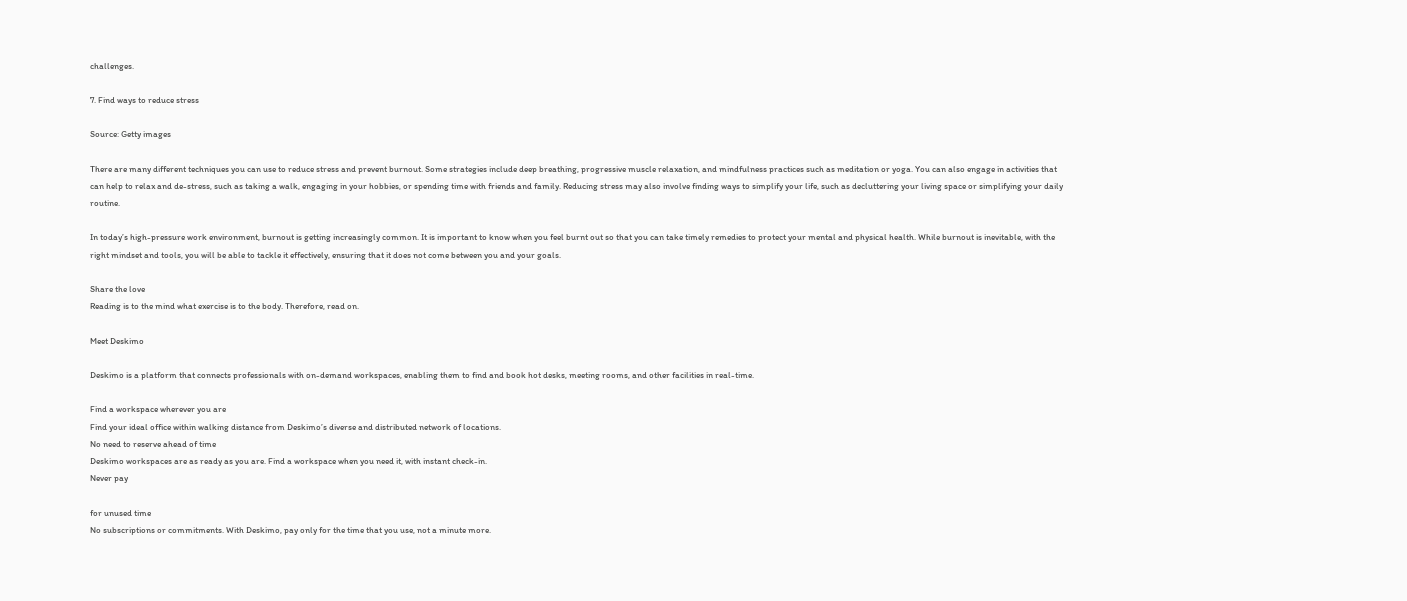challenges.

7. Find ways to reduce stress

Source: Getty images

There are many different techniques you can use to reduce stress and prevent burnout. Some strategies include deep breathing, progressive muscle relaxation, and mindfulness practices such as meditation or yoga. You can also engage in activities that can help to relax and de-stress, such as taking a walk, engaging in your hobbies, or spending time with friends and family. Reducing stress may also involve finding ways to simplify your life, such as decluttering your living space or simplifying your daily routine.

In today’s high-pressure work environment, burnout is getting increasingly common. It is important to know when you feel burnt out so that you can take timely remedies to protect your mental and physical health. While burnout is inevitable, with the right mindset and tools, you will be able to tackle it effectively, ensuring that it does not come between you and your goals.

Share the love
Reading is to the mind what exercise is to the body. Therefore, read on.

Meet Deskimo

Deskimo is a platform that connects professionals with on-demand workspaces, enabling them to find and book hot desks, meeting rooms, and other facilities in real-time.

Find a workspace wherever you are
Find your ideal office within walking distance from Deskimo’s diverse and distributed network of locations.
No need to reserve ahead of time
Deskimo workspaces are as ready as you are. Find a workspace when you need it, with instant check-in.
Never pay

for unused time
No subscriptions or commitments. With Deskimo, pay only for the time that you use, not a minute more.